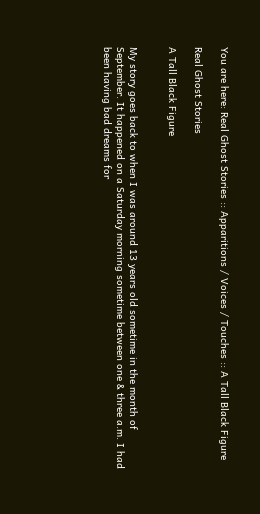You are here: Real Ghost Stories :: Apparitions / Voices / Touches :: A Tall Black Figure

Real Ghost Stories

A Tall Black Figure


My story goes back to when I was around 13 years old sometime in the month of September. It happened on a Saturday morning sometime between one & three a.m. I had been having bad dreams for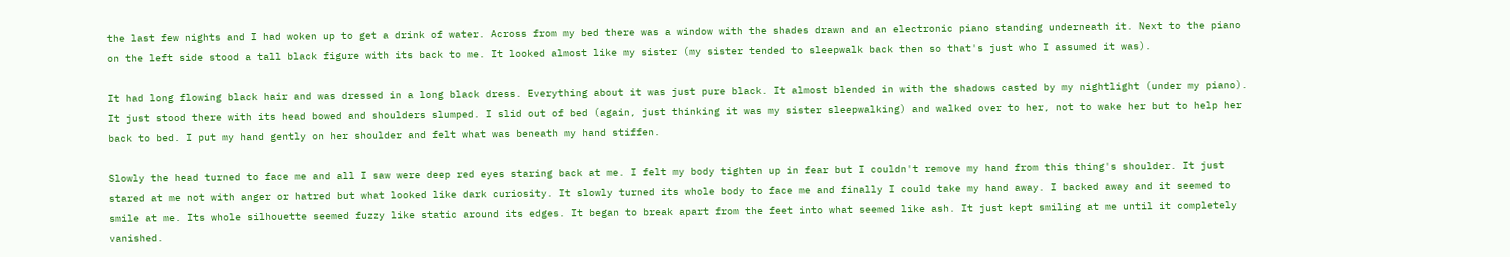the last few nights and I had woken up to get a drink of water. Across from my bed there was a window with the shades drawn and an electronic piano standing underneath it. Next to the piano on the left side stood a tall black figure with its back to me. It looked almost like my sister (my sister tended to sleepwalk back then so that's just who I assumed it was).

It had long flowing black hair and was dressed in a long black dress. Everything about it was just pure black. It almost blended in with the shadows casted by my nightlight (under my piano). It just stood there with its head bowed and shoulders slumped. I slid out of bed (again, just thinking it was my sister sleepwalking) and walked over to her, not to wake her but to help her back to bed. I put my hand gently on her shoulder and felt what was beneath my hand stiffen.

Slowly the head turned to face me and all I saw were deep red eyes staring back at me. I felt my body tighten up in fear but I couldn't remove my hand from this thing's shoulder. It just stared at me not with anger or hatred but what looked like dark curiosity. It slowly turned its whole body to face me and finally I could take my hand away. I backed away and it seemed to smile at me. Its whole silhouette seemed fuzzy like static around its edges. It began to break apart from the feet into what seemed like ash. It just kept smiling at me until it completely vanished.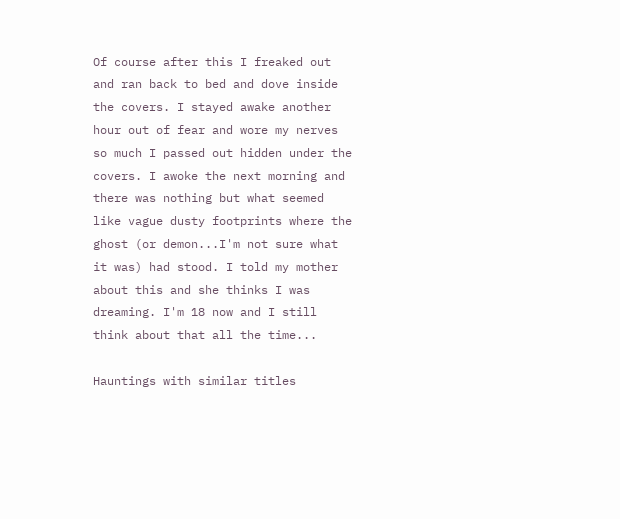Of course after this I freaked out and ran back to bed and dove inside the covers. I stayed awake another hour out of fear and wore my nerves so much I passed out hidden under the covers. I awoke the next morning and there was nothing but what seemed like vague dusty footprints where the ghost (or demon...I'm not sure what it was) had stood. I told my mother about this and she thinks I was dreaming. I'm 18 now and I still think about that all the time...

Hauntings with similar titles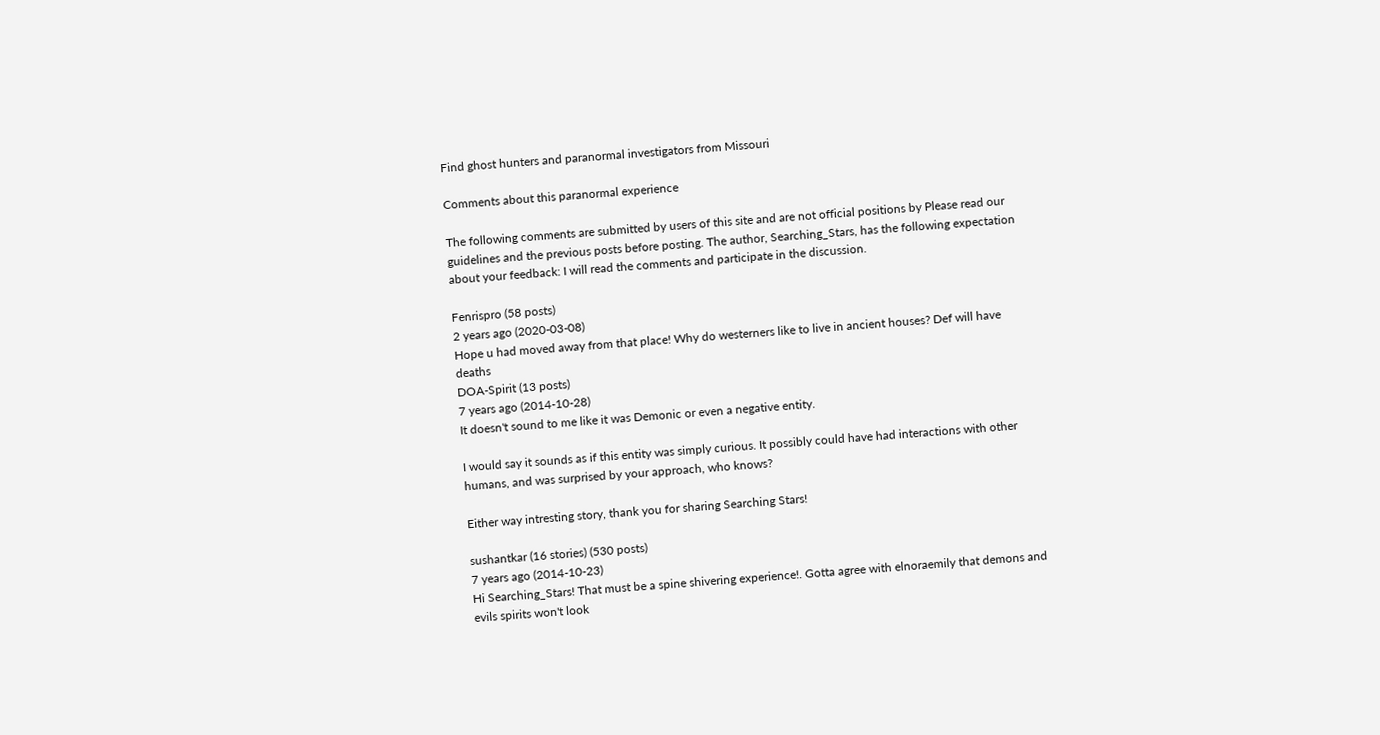Find ghost hunters and paranormal investigators from Missouri

Comments about this paranormal experience

The following comments are submitted by users of this site and are not official positions by Please read our guidelines and the previous posts before posting. The author, Searching_Stars, has the following expectation about your feedback: I will read the comments and participate in the discussion.

Fenrispro (58 posts)
2 years ago (2020-03-08)
Hope u had moved away from that place! Why do westerners like to live in ancient houses? Def will have deaths
DOA-Spirit (13 posts)
7 years ago (2014-10-28)
It doesn't sound to me like it was Demonic or even a negative entity.

I would say it sounds as if this entity was simply curious. It possibly could have had interactions with other humans, and was surprised by your approach, who knows?

Either way intresting story, thank you for sharing Searching Stars!

sushantkar (16 stories) (530 posts)
7 years ago (2014-10-23)
Hi Searching_Stars! That must be a spine shivering experience!. Gotta agree with elnoraemily that demons and evils spirits won't look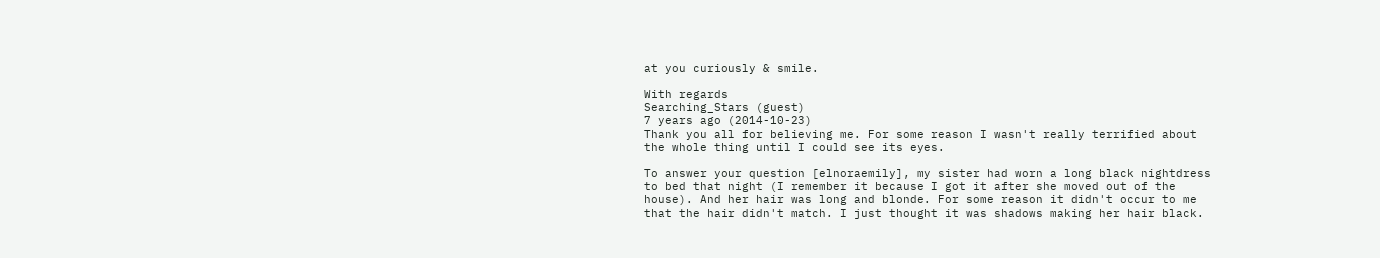at you curiously & smile.

With regards
Searching_Stars (guest)
7 years ago (2014-10-23)
Thank you all for believing me. For some reason I wasn't really terrified about the whole thing until I could see its eyes.

To answer your question [elnoraemily], my sister had worn a long black nightdress to bed that night (I remember it because I got it after she moved out of the house). And her hair was long and blonde. For some reason it didn't occur to me that the hair didn't match. I just thought it was shadows making her hair black.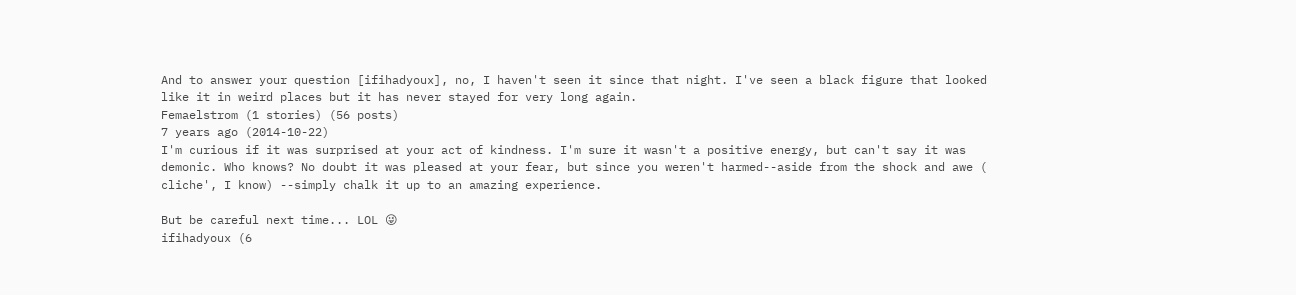And to answer your question [ifihadyoux], no, I haven't seen it since that night. I've seen a black figure that looked like it in weird places but it has never stayed for very long again.
Femaelstrom (1 stories) (56 posts)
7 years ago (2014-10-22)
I'm curious if it was surprised at your act of kindness. I'm sure it wasn't a positive energy, but can't say it was demonic. Who knows? No doubt it was pleased at your fear, but since you weren't harmed--aside from the shock and awe ( cliche', I know) --simply chalk it up to an amazing experience.

But be careful next time... LOL 😜
ifihadyoux (6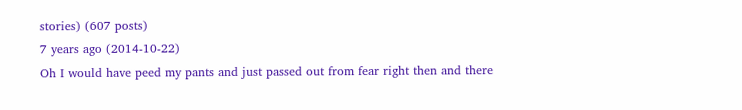stories) (607 posts)
7 years ago (2014-10-22)
Oh I would have peed my pants and just passed out from fear right then and there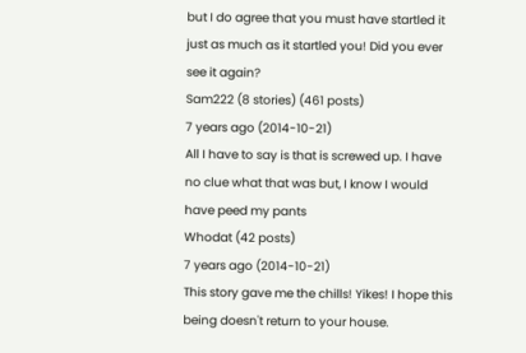but I do agree that you must have startled it just as much as it startled you! Did you ever see it again?
Sam222 (8 stories) (461 posts)
7 years ago (2014-10-21)
All I have to say is that is screwed up. I have no clue what that was but, I know I would have peed my pants
Whodat (42 posts)
7 years ago (2014-10-21)
This story gave me the chills! Yikes! I hope this being doesn't return to your house.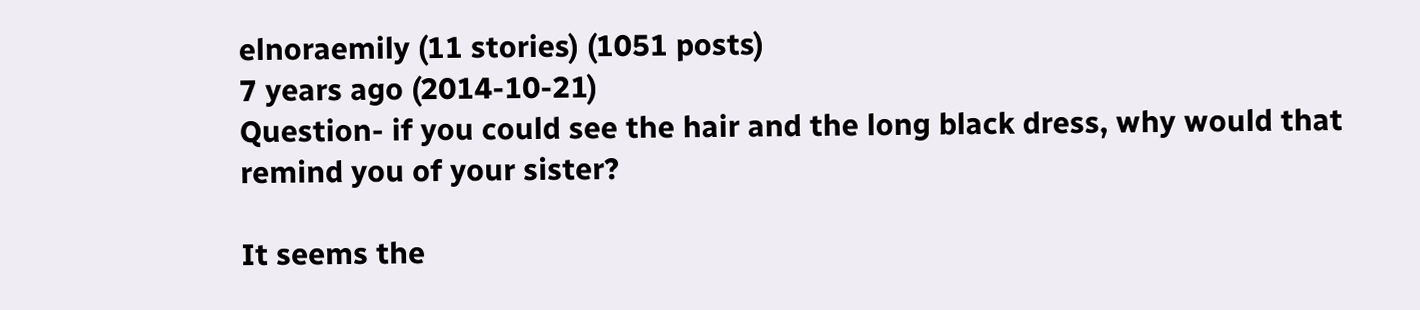elnoraemily (11 stories) (1051 posts)
7 years ago (2014-10-21)
Question- if you could see the hair and the long black dress, why would that remind you of your sister?

It seems the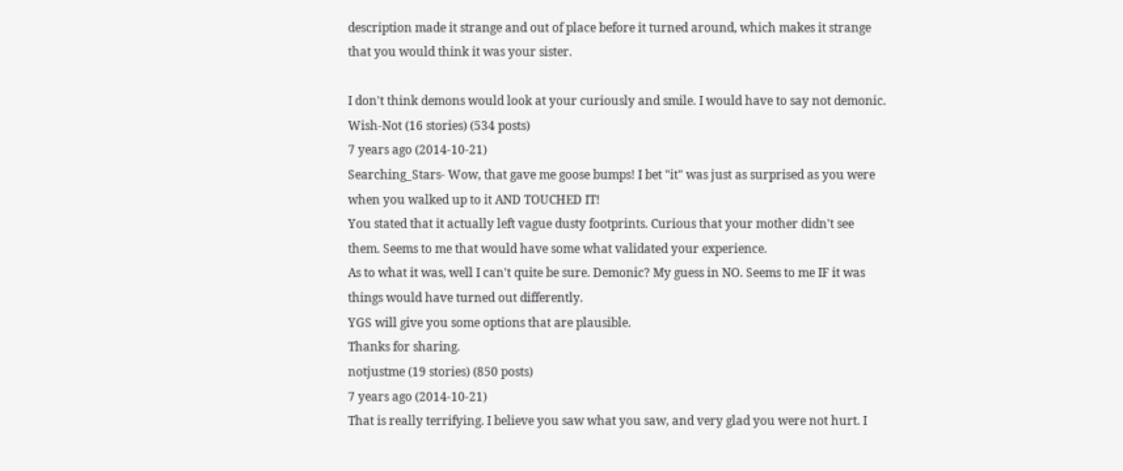description made it strange and out of place before it turned around, which makes it strange that you would think it was your sister.

I don't think demons would look at your curiously and smile. I would have to say not demonic.
Wish-Not (16 stories) (534 posts)
7 years ago (2014-10-21)
Searching_Stars- Wow, that gave me goose bumps! I bet "it" was just as surprised as you were when you walked up to it AND TOUCHED IT!
You stated that it actually left vague dusty footprints. Curious that your mother didn't see them. Seems to me that would have some what validated your experience.
As to what it was, well I can't quite be sure. Demonic? My guess in NO. Seems to me IF it was things would have turned out differently.
YGS will give you some options that are plausible.
Thanks for sharing.
notjustme (19 stories) (850 posts)
7 years ago (2014-10-21)
That is really terrifying. I believe you saw what you saw, and very glad you were not hurt. I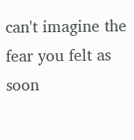can't imagine the fear you felt as soon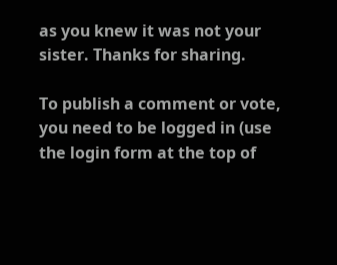as you knew it was not your sister. Thanks for sharing.

To publish a comment or vote, you need to be logged in (use the login form at the top of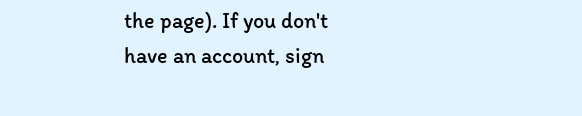the page). If you don't have an account, sign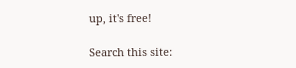up, it's free!

Search this site: